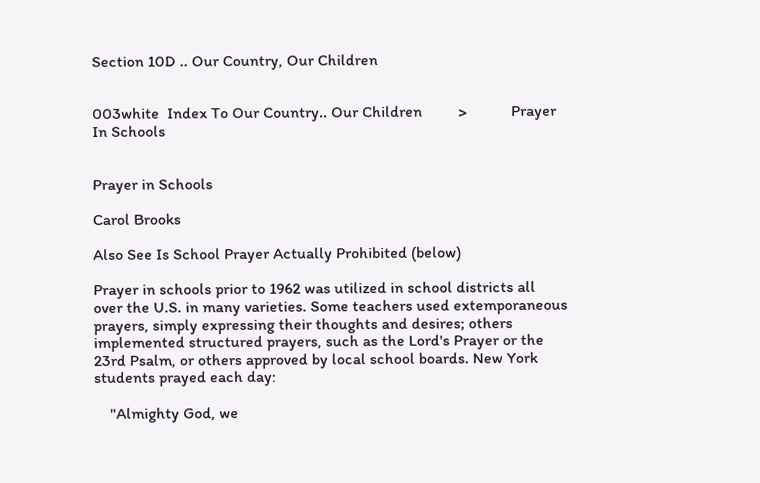Section 10D .. Our Country, Our Children


003white  Index To Our Country.. Our Children         >           Prayer In Schools


Prayer in Schools

Carol Brooks

Also See Is School Prayer Actually Prohibited (below)

Prayer in schools prior to 1962 was utilized in school districts all over the U.S. in many varieties. Some teachers used extemporaneous prayers, simply expressing their thoughts and desires; others implemented structured prayers, such as the Lord's Prayer or the 23rd Psalm, or others approved by local school boards. New York students prayed each day:

    "Almighty God, we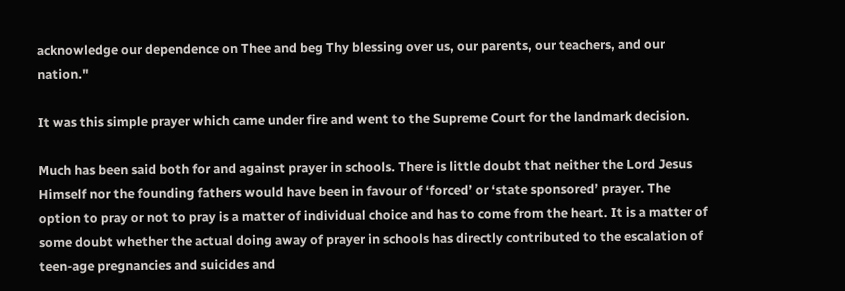acknowledge our dependence on Thee and beg Thy blessing over us, our parents, our teachers, and our nation."

It was this simple prayer which came under fire and went to the Supreme Court for the landmark decision.

Much has been said both for and against prayer in schools. There is little doubt that neither the Lord Jesus Himself nor the founding fathers would have been in favour of ‘forced’ or ‘state sponsored’ prayer. The option to pray or not to pray is a matter of individual choice and has to come from the heart. It is a matter of some doubt whether the actual doing away of prayer in schools has directly contributed to the escalation of teen-age pregnancies and suicides and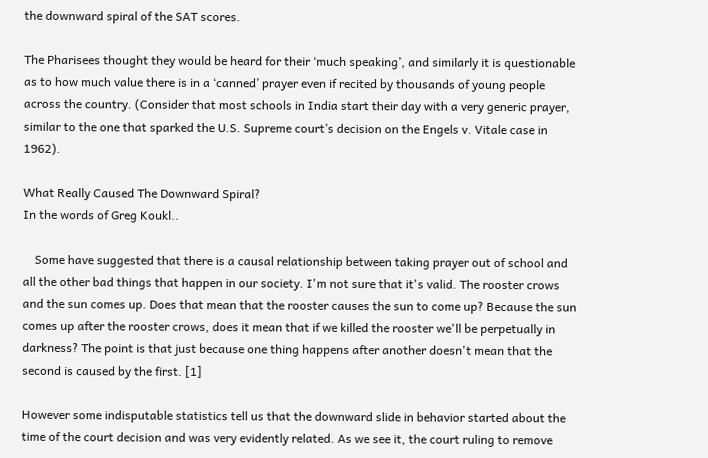the downward spiral of the SAT scores.

The Pharisees thought they would be heard for their ‘much speaking’, and similarly it is questionable as to how much value there is in a ‘canned’ prayer even if recited by thousands of young people across the country. (Consider that most schools in India start their day with a very generic prayer, similar to the one that sparked the U.S. Supreme court’s decision on the Engels v. Vitale case in 1962).

What Really Caused The Downward Spiral?
In the words of Greg Koukl..

    Some have suggested that there is a causal relationship between taking prayer out of school and all the other bad things that happen in our society. I'm not sure that it's valid. The rooster crows and the sun comes up. Does that mean that the rooster causes the sun to come up? Because the sun comes up after the rooster crows, does it mean that if we killed the rooster we'll be perpetually in darkness? The point is that just because one thing happens after another doesn't mean that the second is caused by the first. [1]

However some indisputable statistics tell us that the downward slide in behavior started about the time of the court decision and was very evidently related. As we see it, the court ruling to remove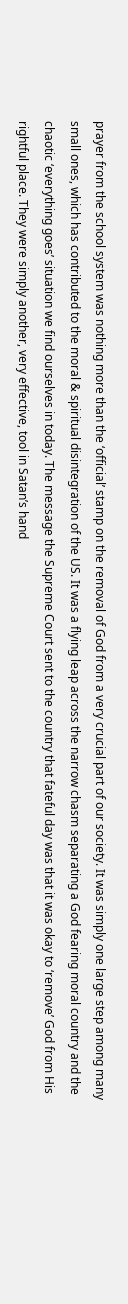prayer from the school system was nothing more than the ‘official’ stamp on the removal of God from a very crucial part of our society. It was simply one large step among many small ones, which has contributed to the moral & spiritual disintegration of the US. It was a flying leap across the narrow chasm separating a God fearing moral country and the chaotic ‘everything goes’ situation we find ourselves in today. The message the Supreme Court sent to the country that fateful day was that it was okay to ‘remove’ God from His rightful place. They were simply another, very effective, tool in Satan’s hand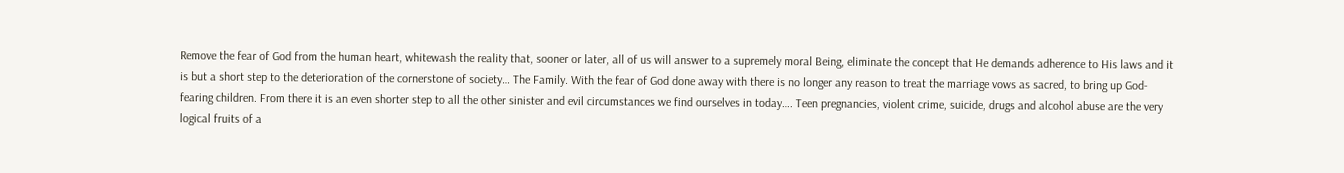Remove the fear of God from the human heart, whitewash the reality that, sooner or later, all of us will answer to a supremely moral Being, eliminate the concept that He demands adherence to His laws and it is but a short step to the deterioration of the cornerstone of society… The Family. With the fear of God done away with there is no longer any reason to treat the marriage vows as sacred, to bring up God-fearing children. From there it is an even shorter step to all the other sinister and evil circumstances we find ourselves in today…. Teen pregnancies, violent crime, suicide, drugs and alcohol abuse are the very logical fruits of a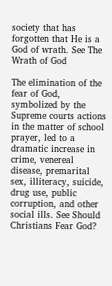society that has forgotten that He is a God of wrath. See The Wrath of God

The elimination of the fear of God, symbolized by the Supreme courts actions in the matter of school prayer, led to a dramatic increase in crime, venereal disease, premarital sex, illiteracy, suicide, drug use, public corruption, and other social ills. See Should Christians Fear God?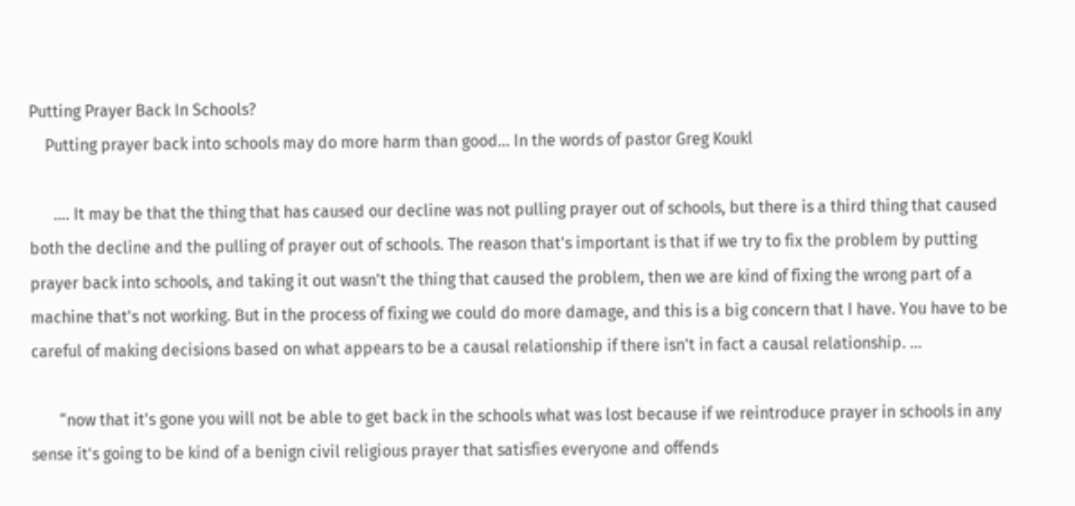Putting Prayer Back In Schools?
    Putting prayer back into schools may do more harm than good... In the words of pastor Greg Koukl

      …. It may be that the thing that has caused our decline was not pulling prayer out of schools, but there is a third thing that caused both the decline and the pulling of prayer out of schools. The reason that's important is that if we try to fix the problem by putting prayer back into schools, and taking it out wasn't the thing that caused the problem, then we are kind of fixing the wrong part of a machine that's not working. But in the process of fixing we could do more damage, and this is a big concern that I have. You have to be careful of making decisions based on what appears to be a causal relationship if there isn't in fact a causal relationship. ...

       “now that it's gone you will not be able to get back in the schools what was lost because if we reintroduce prayer in schools in any sense it's going to be kind of a benign civil religious prayer that satisfies everyone and offends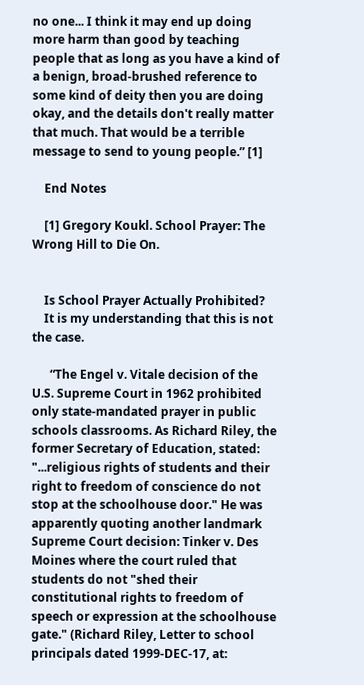no one... I think it may end up doing more harm than good by teaching people that as long as you have a kind of a benign, broad-brushed reference to some kind of deity then you are doing okay, and the details don't really matter that much. That would be a terrible message to send to young people.” [1]

    End Notes

    [1] Gregory Koukl. School Prayer: The Wrong Hill to Die On.


    Is School Prayer Actually Prohibited?
    It is my understanding that this is not the case.

      “The Engel v. Vitale decision of the U.S. Supreme Court in 1962 prohibited only state-mandated prayer in public schools classrooms. As Richard Riley, the former Secretary of Education, stated: "...religious rights of students and their right to freedom of conscience do not stop at the schoolhouse door." He was apparently quoting another landmark Supreme Court decision: Tinker v. Des Moines where the court ruled that students do not "shed their constitutional rights to freedom of speech or expression at the schoolhouse gate." (Richard Riley, Letter to school principals dated 1999-DEC-17, at: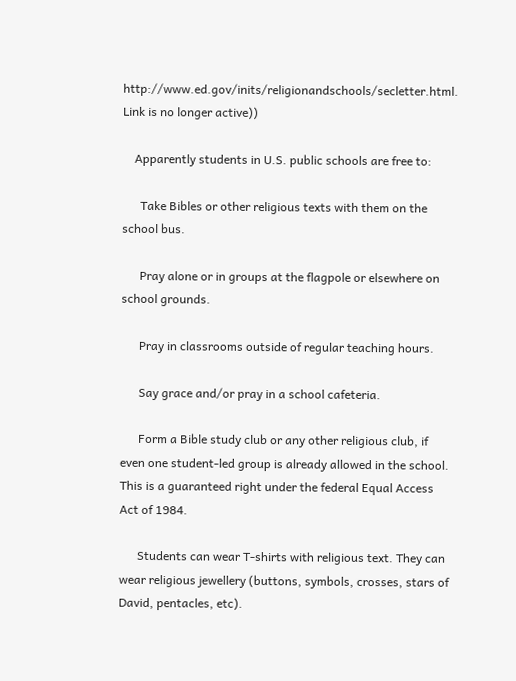http://www.ed.gov/inits/religionandschools/secletter.html. Link is no longer active))

    Apparently students in U.S. public schools are free to:

      Take Bibles or other religious texts with them on the school bus.

      Pray alone or in groups at the flagpole or elsewhere on school grounds.

      Pray in classrooms outside of regular teaching hours.

      Say grace and/or pray in a school cafeteria.

      Form a Bible study club or any other religious club, if even one student-led group is already allowed in the school. This is a guaranteed right under the federal Equal Access Act of 1984.

      Students can wear T-shirts with religious text. They can wear religious jewellery (buttons, symbols, crosses, stars of David, pentacles, etc).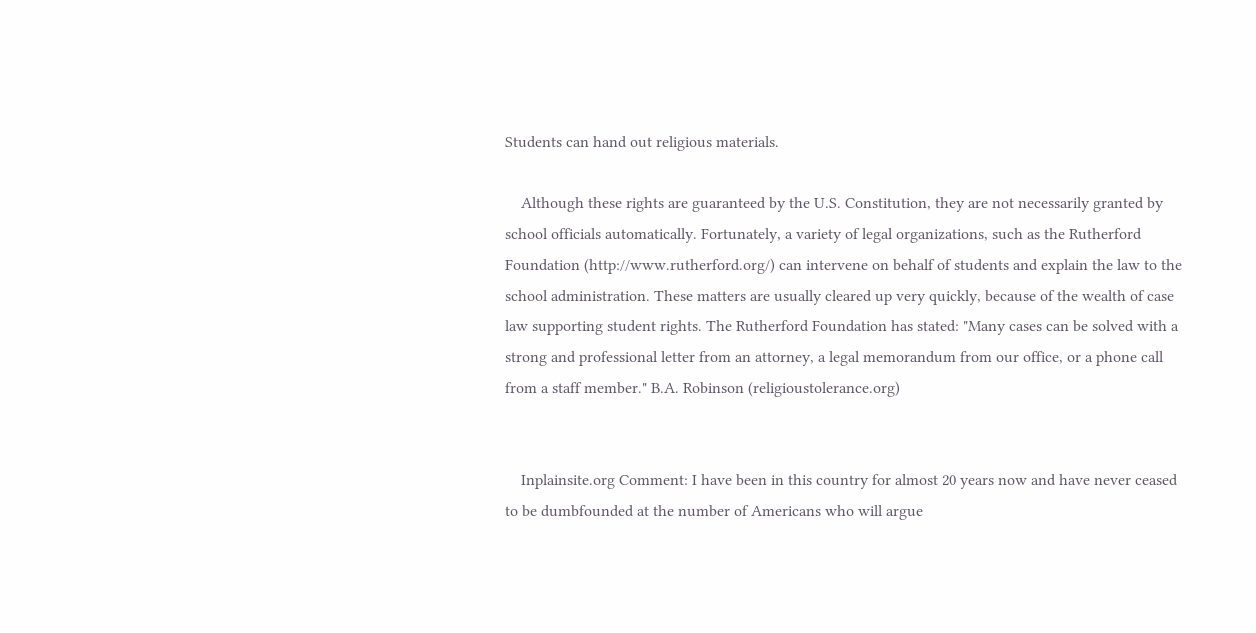Students can hand out religious materials.

    Although these rights are guaranteed by the U.S. Constitution, they are not necessarily granted by school officials automatically. Fortunately, a variety of legal organizations, such as the Rutherford Foundation (http://www.rutherford.org/) can intervene on behalf of students and explain the law to the school administration. These matters are usually cleared up very quickly, because of the wealth of case law supporting student rights. The Rutherford Foundation has stated: "Many cases can be solved with a strong and professional letter from an attorney, a legal memorandum from our office, or a phone call from a staff member." B.A. Robinson (religioustolerance.org)


    Inplainsite.org Comment: I have been in this country for almost 20 years now and have never ceased to be dumbfounded at the number of Americans who will argue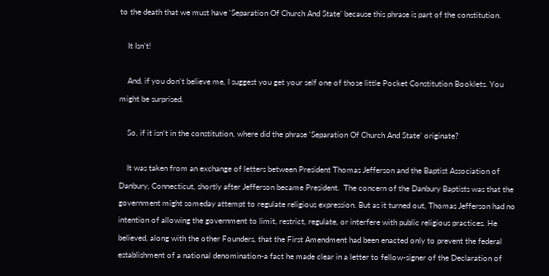to the death that we must have ‘Separation Of Church And State’ because this phrase is part of the constitution.

    It Isn’t!

    And, if you don’t believe me, I suggest you get your self one of those little Pocket Constitution Booklets. You might be surprised.

    So, if it isn’t in the constitution, where did the phrase ‘Separation Of Church And State’ originate?

    It was taken from an exchange of letters between President Thomas Jefferson and the Baptist Association of Danbury, Connecticut, shortly after Jefferson became President.  The concern of the Danbury Baptists was that the government might someday attempt to regulate religious expression. But as it turned out, Thomas Jefferson had no intention of allowing the government to limit, restrict, regulate, or interfere with public religious practices. He believed, along with the other Founders, that the First Amendment had been enacted only to prevent the federal establishment of a national denomination-a fact he made clear in a letter to fellow-signer of the Declaration of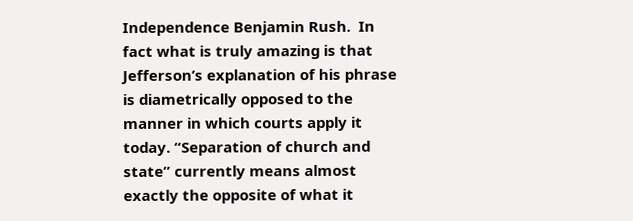Independence Benjamin Rush.  In fact what is truly amazing is that Jefferson’s explanation of his phrase is diametrically opposed to the manner in which courts apply it today. “Separation of church and state” currently means almost exactly the opposite of what it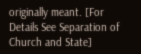originally meant. [For Details See Separation of Church and State]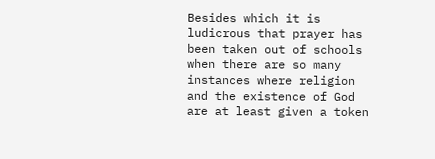Besides which it is ludicrous that prayer has been taken out of schools when there are so many instances where religion and the existence of God are at least given a token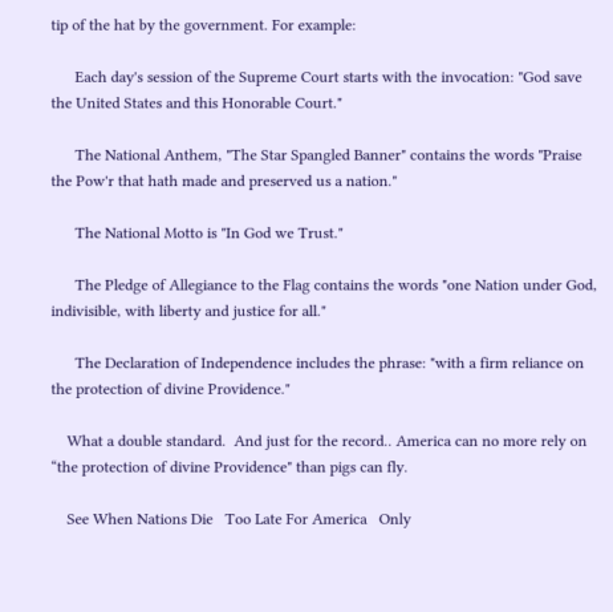tip of the hat by the government. For example:

      Each day's session of the Supreme Court starts with the invocation: "God save the United States and this Honorable Court."

      The National Anthem, "The Star Spangled Banner" contains the words "Praise the Pow'r that hath made and preserved us a nation."

      The National Motto is "In God we Trust."

      The Pledge of Allegiance to the Flag contains the words "one Nation under God, indivisible, with liberty and justice for all."

      The Declaration of Independence includes the phrase: "with a firm reliance on the protection of divine Providence."

    What a double standard.  And just for the record.. America can no more rely on “the protection of divine Providence" than pigs can fly.

    See When Nations Die   Too Late For America   Only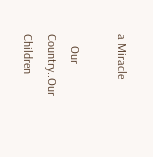a Miracle

    Our Country..Our Children